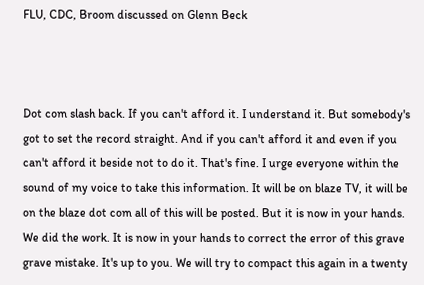FLU, CDC, Broom discussed on Glenn Beck



Dot com slash back. If you can't afford it. I understand it. But somebody's got to set the record straight. And if you can't afford it and even if you can't afford it beside not to do it. That's fine. I urge everyone within the sound of my voice to take this information. It will be on blaze TV, it will be on the blaze dot com all of this will be posted. But it is now in your hands. We did the work. It is now in your hands to correct the error of this grave grave mistake. It's up to you. We will try to compact this again in a twenty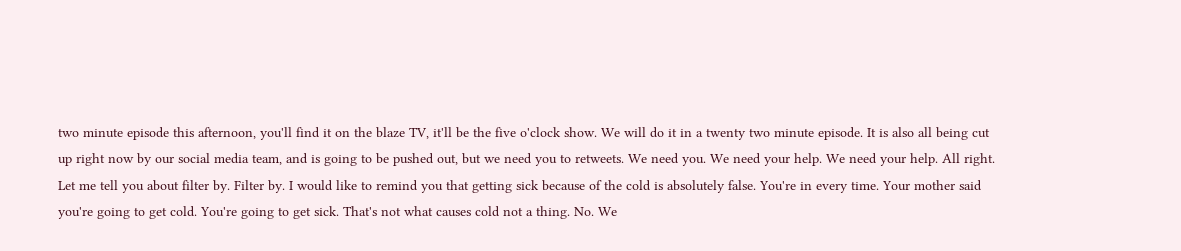two minute episode this afternoon, you'll find it on the blaze TV, it'll be the five o'clock show. We will do it in a twenty two minute episode. It is also all being cut up right now by our social media team, and is going to be pushed out, but we need you to retweets. We need you. We need your help. We need your help. All right. Let me tell you about filter by. Filter by. I would like to remind you that getting sick because of the cold is absolutely false. You're in every time. Your mother said you're going to get cold. You're going to get sick. That's not what causes cold not a thing. No. We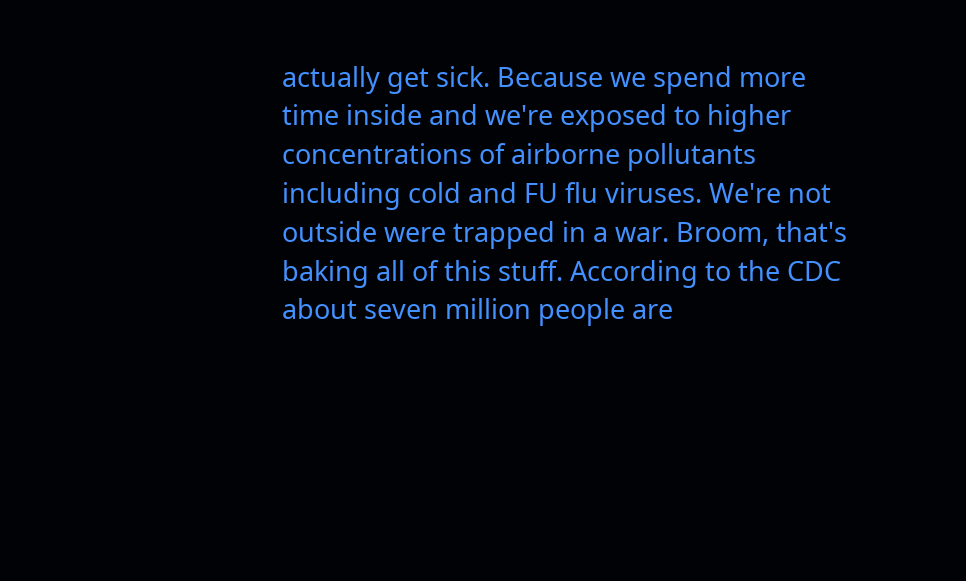actually get sick. Because we spend more time inside and we're exposed to higher concentrations of airborne pollutants including cold and FU flu viruses. We're not outside were trapped in a war. Broom, that's baking all of this stuff. According to the CDC about seven million people are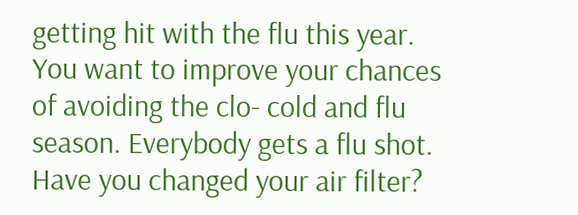getting hit with the flu this year. You want to improve your chances of avoiding the clo- cold and flu season. Everybody gets a flu shot. Have you changed your air filter?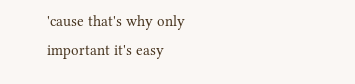'cause that's why only important it's easy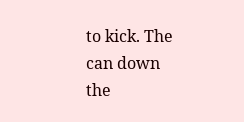to kick. The can down the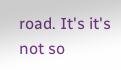road. It's it's not so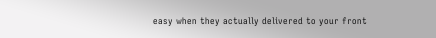easy when they actually delivered to your front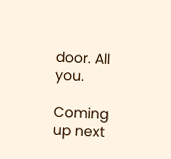door. All you.

Coming up next